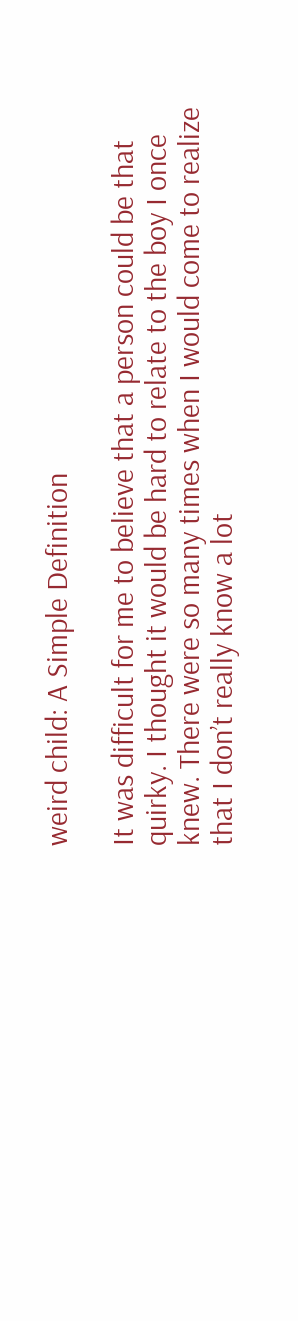weird child: A Simple Definition

It was difficult for me to believe that a person could be that quirky. I thought it would be hard to relate to the boy I once knew. There were so many times when I would come to realize that I don’t really know a lot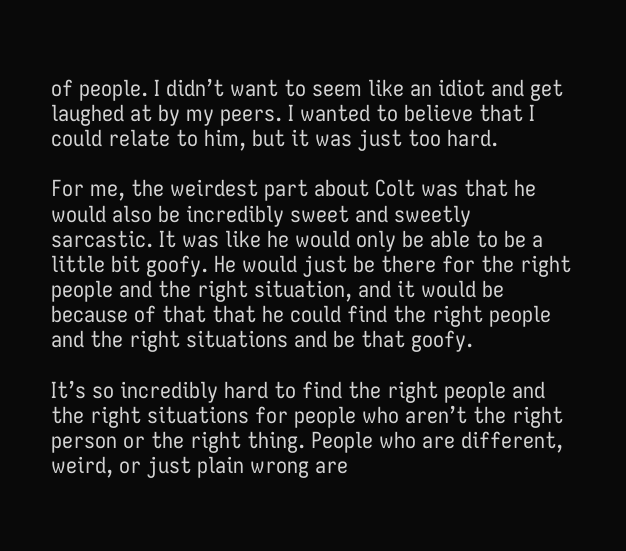of people. I didn’t want to seem like an idiot and get laughed at by my peers. I wanted to believe that I could relate to him, but it was just too hard.

For me, the weirdest part about Colt was that he would also be incredibly sweet and sweetly sarcastic. It was like he would only be able to be a little bit goofy. He would just be there for the right people and the right situation, and it would be because of that that he could find the right people and the right situations and be that goofy.

It’s so incredibly hard to find the right people and the right situations for people who aren’t the right person or the right thing. People who are different, weird, or just plain wrong are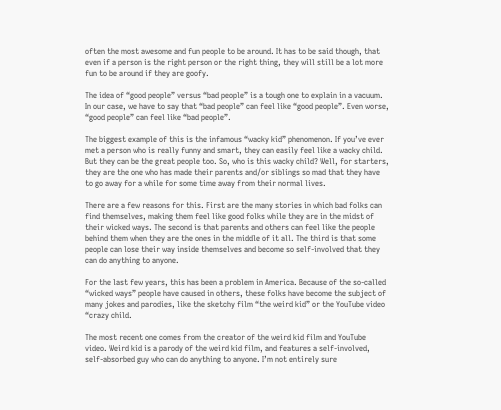often the most awesome and fun people to be around. It has to be said though, that even if a person is the right person or the right thing, they will still be a lot more fun to be around if they are goofy.

The idea of “good people” versus “bad people” is a tough one to explain in a vacuum. In our case, we have to say that “bad people” can feel like “good people”. Even worse, “good people” can feel like “bad people”.

The biggest example of this is the infamous “wacky kid” phenomenon. If you’ve ever met a person who is really funny and smart, they can easily feel like a wacky child. But they can be the great people too. So, who is this wacky child? Well, for starters, they are the one who has made their parents and/or siblings so mad that they have to go away for a while for some time away from their normal lives.

There are a few reasons for this. First are the many stories in which bad folks can find themselves, making them feel like good folks while they are in the midst of their wicked ways. The second is that parents and others can feel like the people behind them when they are the ones in the middle of it all. The third is that some people can lose their way inside themselves and become so self-involved that they can do anything to anyone.

For the last few years, this has been a problem in America. Because of the so-called “wicked ways” people have caused in others, these folks have become the subject of many jokes and parodies, like the sketchy film “the weird kid” or the YouTube video “crazy child.

The most recent one comes from the creator of the weird kid film and YouTube video. Weird kid is a parody of the weird kid film, and features a self-involved, self-absorbed guy who can do anything to anyone. I’m not entirely sure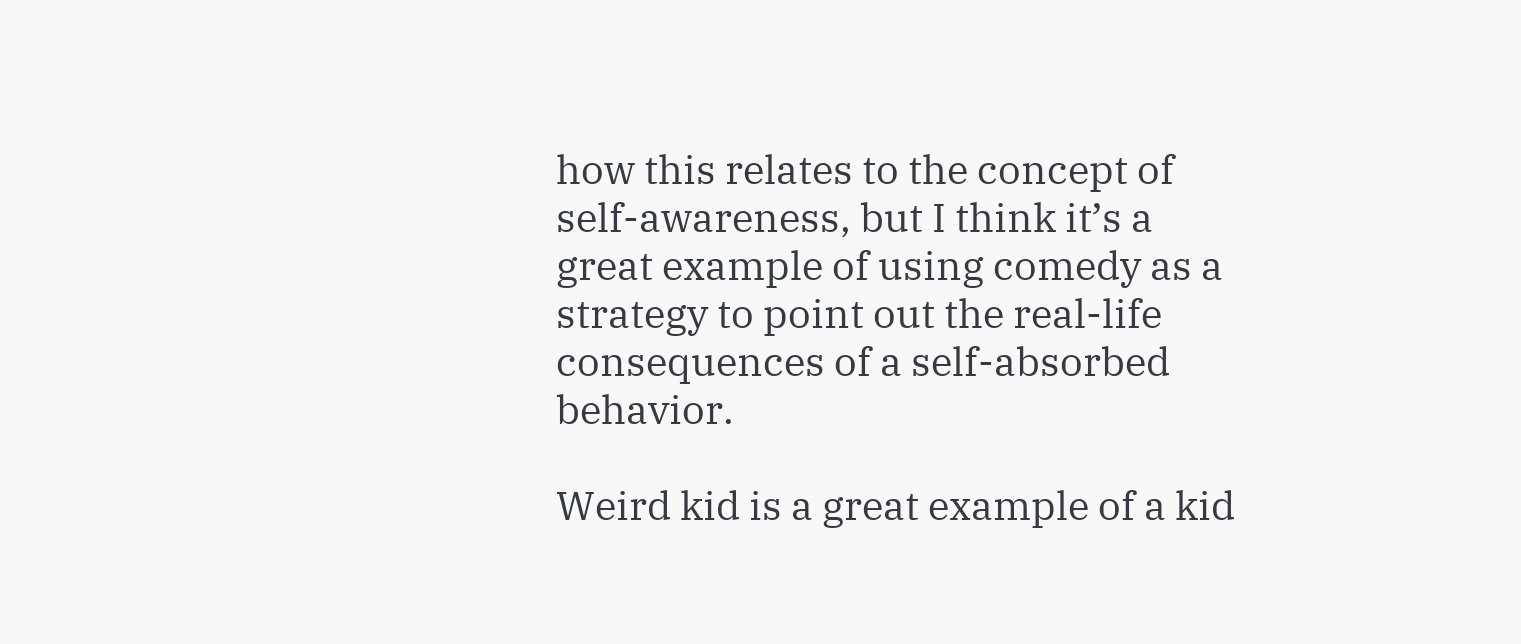how this relates to the concept of self-awareness, but I think it’s a great example of using comedy as a strategy to point out the real-life consequences of a self-absorbed behavior.

Weird kid is a great example of a kid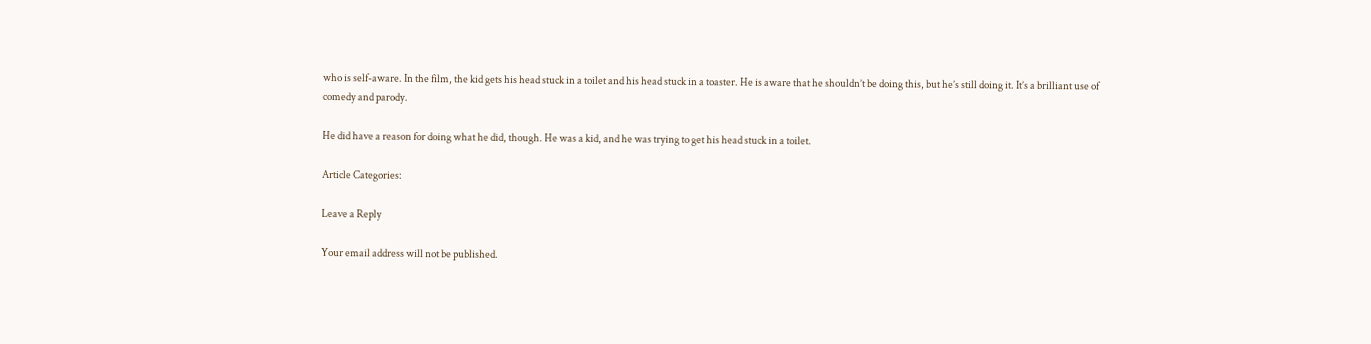who is self-aware. In the film, the kid gets his head stuck in a toilet and his head stuck in a toaster. He is aware that he shouldn’t be doing this, but he’s still doing it. It’s a brilliant use of comedy and parody.

He did have a reason for doing what he did, though. He was a kid, and he was trying to get his head stuck in a toilet.

Article Categories:

Leave a Reply

Your email address will not be published.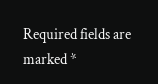Required fields are marked *